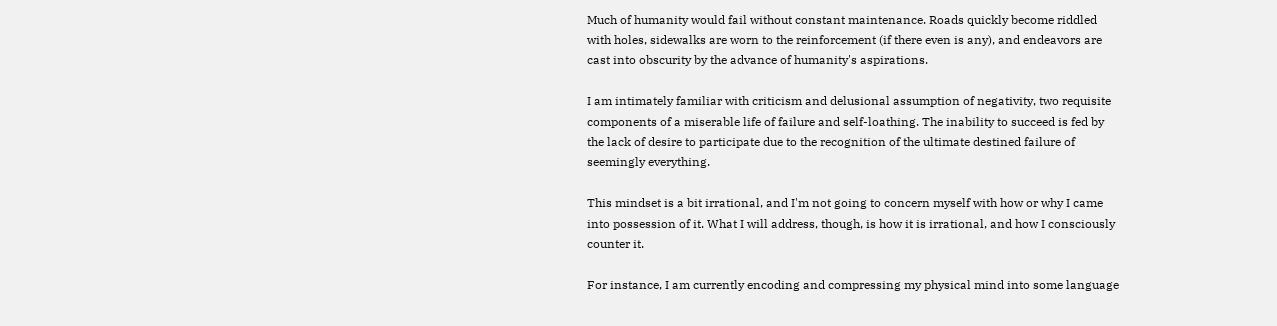Much of humanity would fail without constant maintenance. Roads quickly become riddled with holes, sidewalks are worn to the reinforcement (if there even is any), and endeavors are cast into obscurity by the advance of humanity's aspirations.

I am intimately familiar with criticism and delusional assumption of negativity, two requisite components of a miserable life of failure and self-loathing. The inability to succeed is fed by the lack of desire to participate due to the recognition of the ultimate destined failure of seemingly everything.

This mindset is a bit irrational, and I'm not going to concern myself with how or why I came into possession of it. What I will address, though, is how it is irrational, and how I consciously counter it.

For instance, I am currently encoding and compressing my physical mind into some language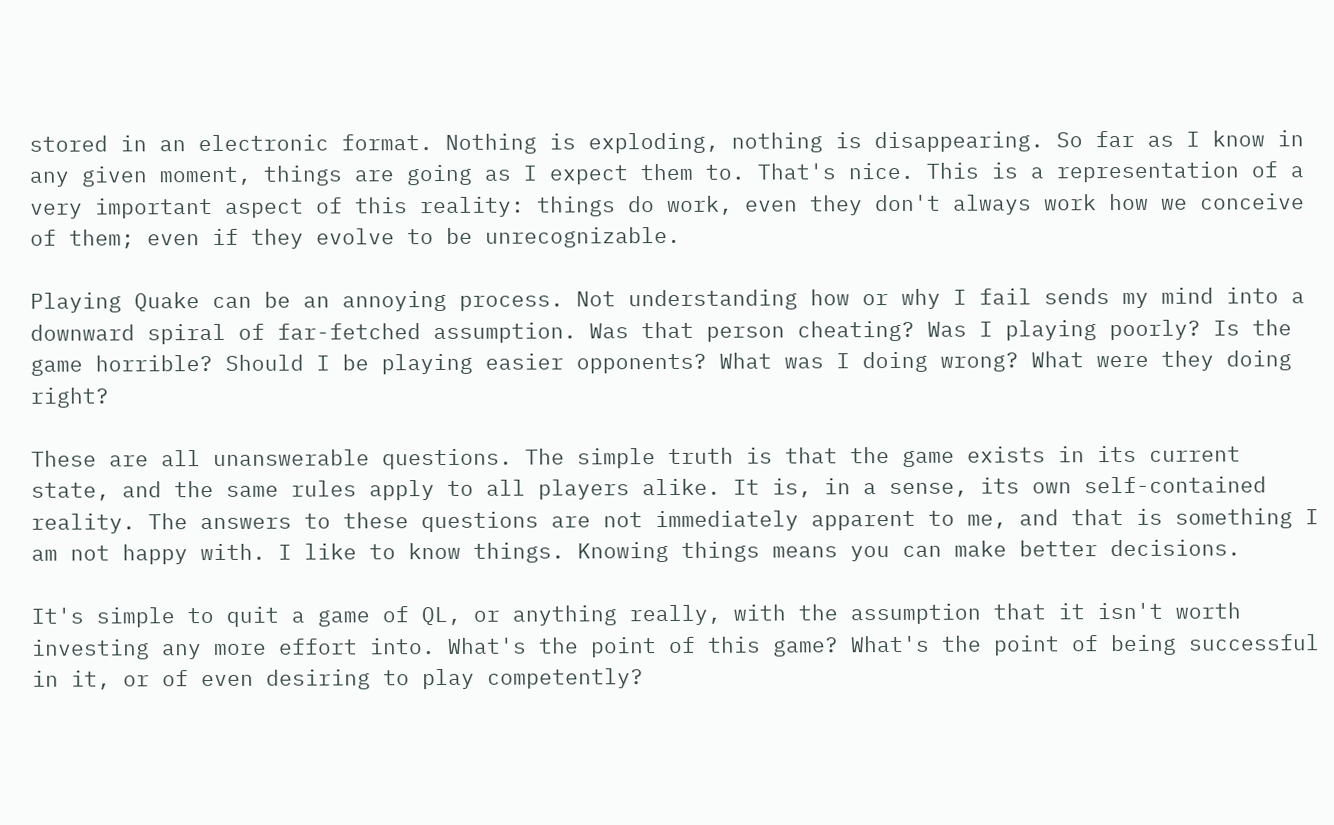stored in an electronic format. Nothing is exploding, nothing is disappearing. So far as I know in any given moment, things are going as I expect them to. That's nice. This is a representation of a very important aspect of this reality: things do work, even they don't always work how we conceive of them; even if they evolve to be unrecognizable.

Playing Quake can be an annoying process. Not understanding how or why I fail sends my mind into a downward spiral of far-fetched assumption. Was that person cheating? Was I playing poorly? Is the game horrible? Should I be playing easier opponents? What was I doing wrong? What were they doing right?

These are all unanswerable questions. The simple truth is that the game exists in its current state, and the same rules apply to all players alike. It is, in a sense, its own self-contained reality. The answers to these questions are not immediately apparent to me, and that is something I am not happy with. I like to know things. Knowing things means you can make better decisions.

It's simple to quit a game of QL, or anything really, with the assumption that it isn't worth investing any more effort into. What's the point of this game? What's the point of being successful in it, or of even desiring to play competently?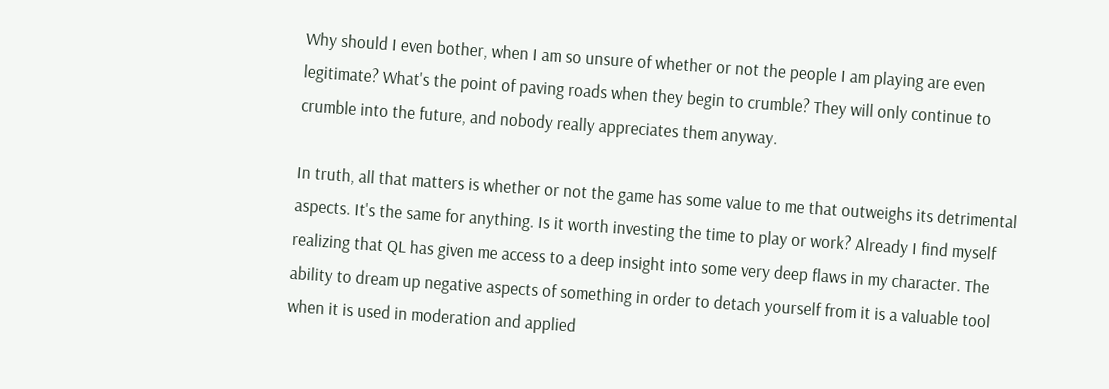Why should I even bother, when I am so unsure of whether or not the people I am playing are even legitimate? What's the point of paving roads when they begin to crumble? They will only continue to crumble into the future, and nobody really appreciates them anyway.

In truth, all that matters is whether or not the game has some value to me that outweighs its detrimental aspects. It's the same for anything. Is it worth investing the time to play or work? Already I find myself realizing that QL has given me access to a deep insight into some very deep flaws in my character. The ability to dream up negative aspects of something in order to detach yourself from it is a valuable tool when it is used in moderation and applied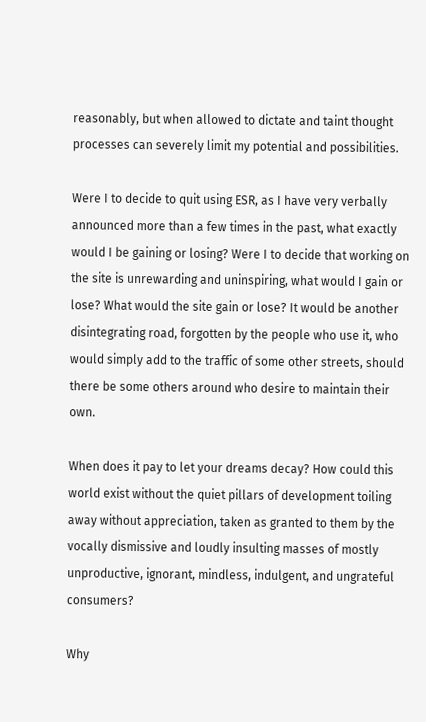reasonably, but when allowed to dictate and taint thought processes can severely limit my potential and possibilities.

Were I to decide to quit using ESR, as I have very verbally announced more than a few times in the past, what exactly would I be gaining or losing? Were I to decide that working on the site is unrewarding and uninspiring, what would I gain or lose? What would the site gain or lose? It would be another disintegrating road, forgotten by the people who use it, who would simply add to the traffic of some other streets, should there be some others around who desire to maintain their own.

When does it pay to let your dreams decay? How could this world exist without the quiet pillars of development toiling away without appreciation, taken as granted to them by the vocally dismissive and loudly insulting masses of mostly unproductive, ignorant, mindless, indulgent, and ungrateful consumers?

Why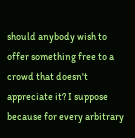should anybody wish to offer something free to a crowd that doesn't appreciate it? I suppose because for every arbitrary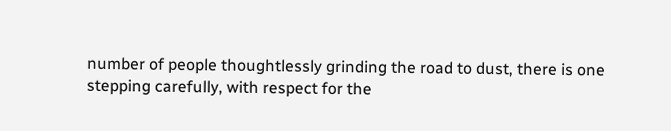number of people thoughtlessly grinding the road to dust, there is one stepping carefully, with respect for the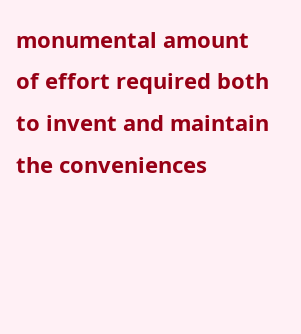monumental amount of effort required both to invent and maintain the conveniences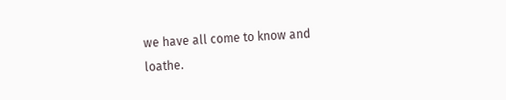we have all come to know and loathe.